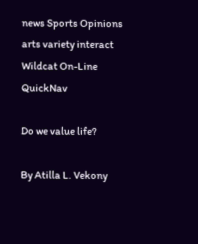news Sports Opinions arts variety interact Wildcat On-Line QuickNav

Do we value life?

By Atilla L. Vekony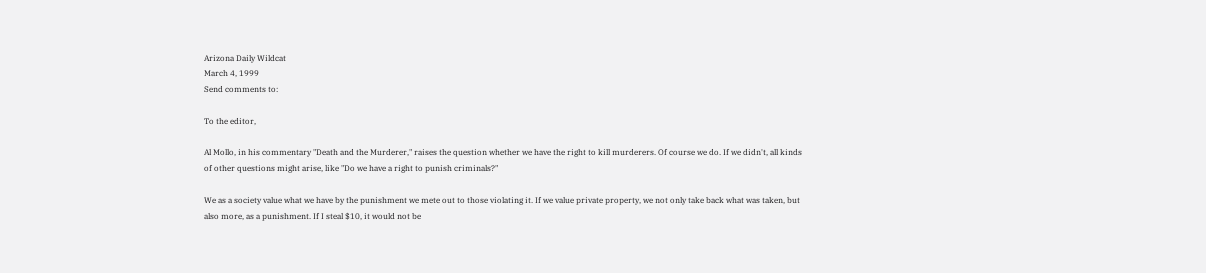Arizona Daily Wildcat
March 4, 1999
Send comments to:

To the editor,

Al Mollo, in his commentary "Death and the Murderer," raises the question whether we have the right to kill murderers. Of course we do. If we didn't, all kinds of other questions might arise, like "Do we have a right to punish criminals?"

We as a society value what we have by the punishment we mete out to those violating it. If we value private property, we not only take back what was taken, but also more, as a punishment. If I steal $10, it would not be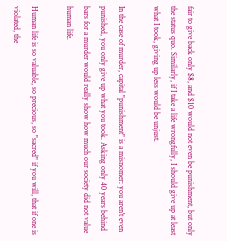fair to give back only $8, and $10 would not even be punishment, but only the status quo. Similarly, if I take a life wrongfully, I should give up at least what I took, giving up less would be unjust.

In the case of murder, capital "punishment" is a misnomer: you aren't even punished, you only give up what you took. Asking only 40 years behind bars for a murder would really show how much our society did not value human life.

Human life is so valuable, so precious, so "sacred" if you will, that if one is violated, the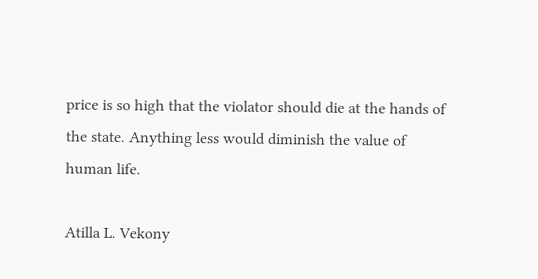price is so high that the violator should die at the hands of the state. Anything less would diminish the value of human life.

Atilla L. Vekony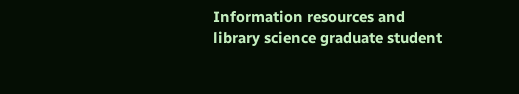Information resources and library science graduate student